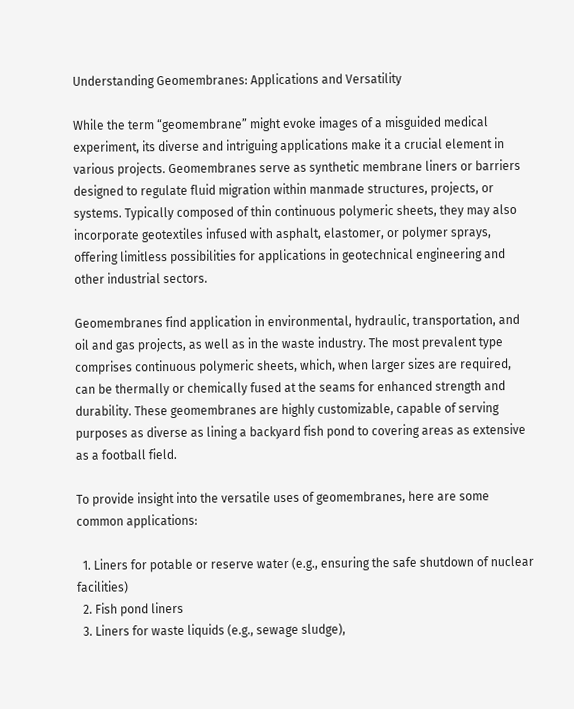Understanding Geomembranes: Applications and Versatility

While the term “geomembrane” might evoke images of a misguided medical experiment, its diverse and intriguing applications make it a crucial element in various projects. Geomembranes serve as synthetic membrane liners or barriers designed to regulate fluid migration within manmade structures, projects, or systems. Typically composed of thin continuous polymeric sheets, they may also incorporate geotextiles infused with asphalt, elastomer, or polymer sprays, offering limitless possibilities for applications in geotechnical engineering and other industrial sectors.

Geomembranes find application in environmental, hydraulic, transportation, and oil and gas projects, as well as in the waste industry. The most prevalent type comprises continuous polymeric sheets, which, when larger sizes are required, can be thermally or chemically fused at the seams for enhanced strength and durability. These geomembranes are highly customizable, capable of serving purposes as diverse as lining a backyard fish pond to covering areas as extensive as a football field.

To provide insight into the versatile uses of geomembranes, here are some common applications:

  1. Liners for potable or reserve water (e.g., ensuring the safe shutdown of nuclear facilities)
  2. Fish pond liners
  3. Liners for waste liquids (e.g., sewage sludge),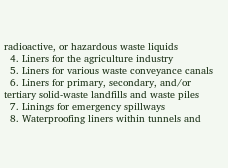radioactive, or hazardous waste liquids
  4. Liners for the agriculture industry
  5. Liners for various waste conveyance canals
  6. Liners for primary, secondary, and/or tertiary solid-waste landfills and waste piles
  7. Linings for emergency spillways
  8. Waterproofing liners within tunnels and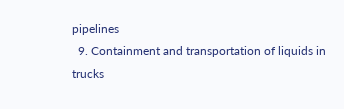pipelines
  9. Containment and transportation of liquids in trucks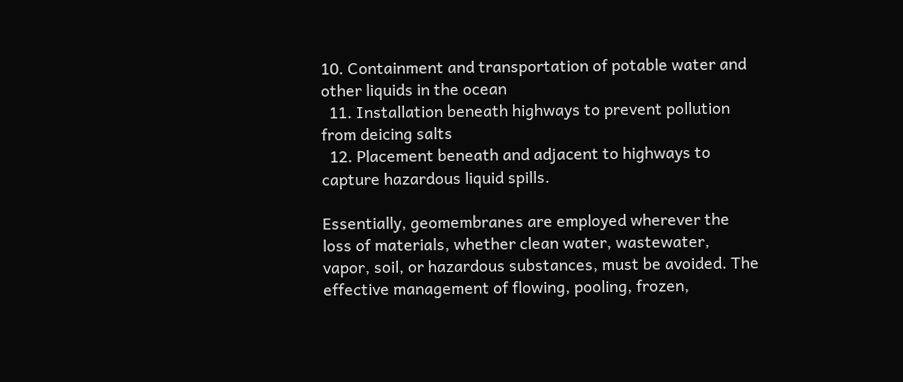10. Containment and transportation of potable water and other liquids in the ocean
  11. Installation beneath highways to prevent pollution from deicing salts
  12. Placement beneath and adjacent to highways to capture hazardous liquid spills.

Essentially, geomembranes are employed wherever the loss of materials, whether clean water, wastewater, vapor, soil, or hazardous substances, must be avoided. The effective management of flowing, pooling, frozen,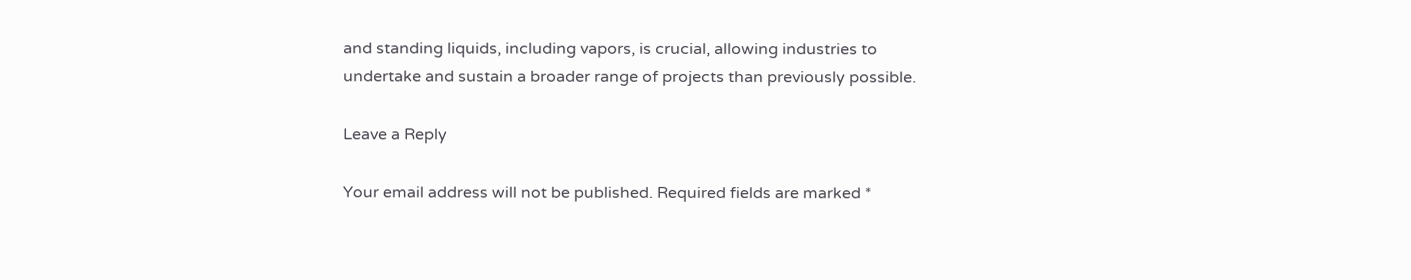and standing liquids, including vapors, is crucial, allowing industries to undertake and sustain a broader range of projects than previously possible.

Leave a Reply

Your email address will not be published. Required fields are marked *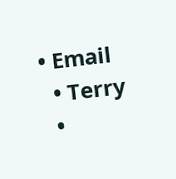• Email
  • Terry
  •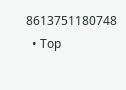8613751180748
  • Top